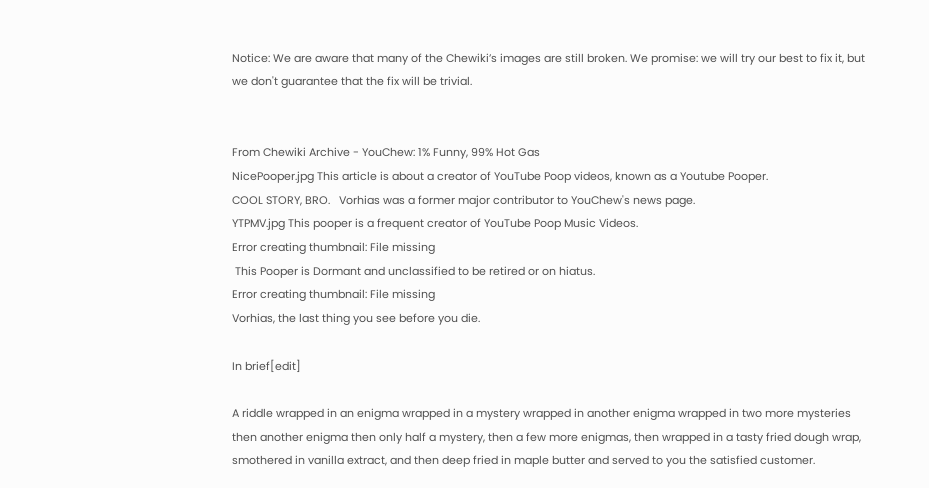Notice: We are aware that many of the Chewiki’s images are still broken. We promise: we will try our best to fix it, but we don't guarantee that the fix will be trivial.


From Chewiki Archive - YouChew: 1% Funny, 99% Hot Gas
NicePooper.jpg This article is about a creator of YouTube Poop videos, known as a Youtube Pooper.
COOL STORY, BRO.   Vorhias was a former major contributor to YouChew's news page.
YTPMV.jpg This pooper is a frequent creator of YouTube Poop Music Videos.
Error creating thumbnail: File missing
 This Pooper is Dormant and unclassified to be retired or on hiatus.
Error creating thumbnail: File missing
Vorhias, the last thing you see before you die.

In brief[edit]

A riddle wrapped in an enigma wrapped in a mystery wrapped in another enigma wrapped in two more mysteries then another enigma then only half a mystery, then a few more enigmas, then wrapped in a tasty fried dough wrap, smothered in vanilla extract, and then deep fried in maple butter and served to you the satisfied customer.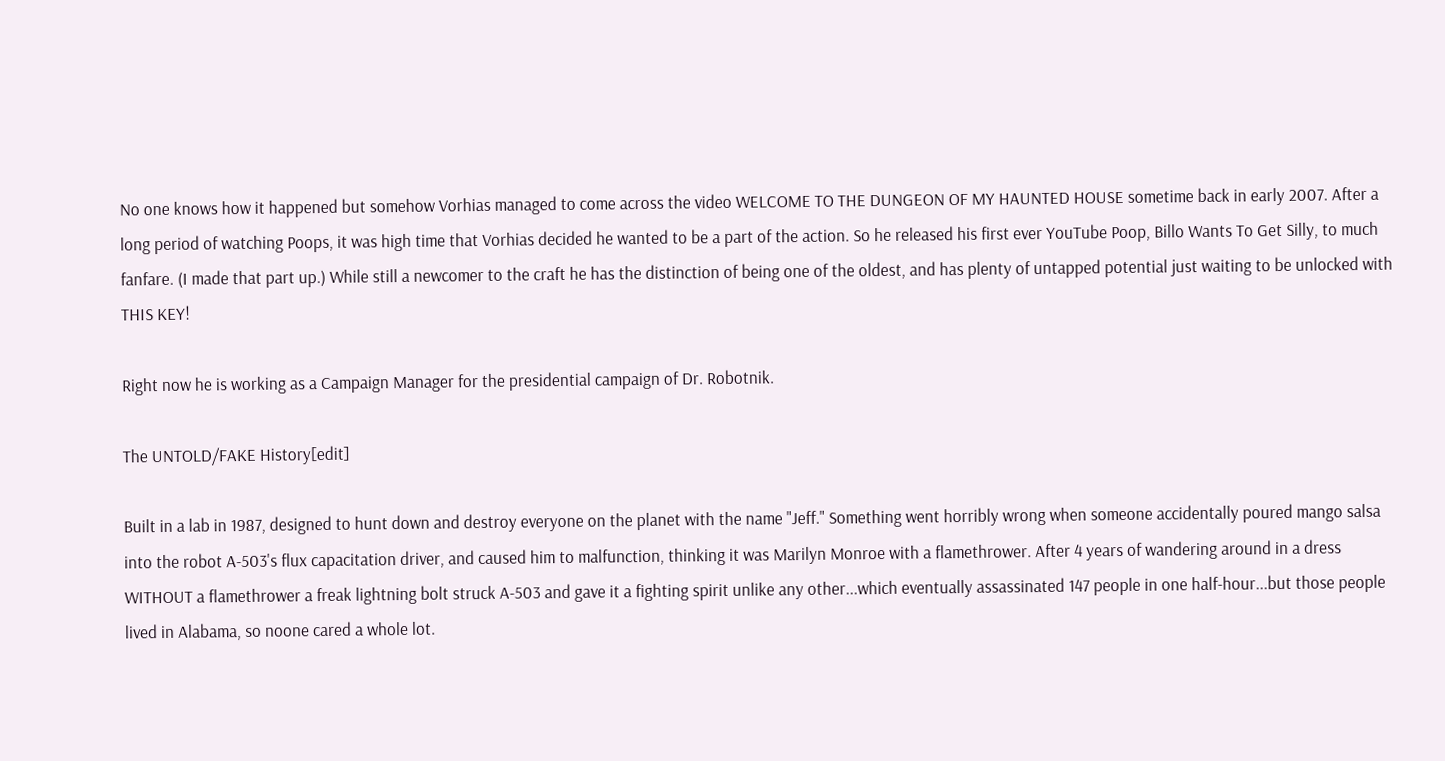No one knows how it happened but somehow Vorhias managed to come across the video WELCOME TO THE DUNGEON OF MY HAUNTED HOUSE sometime back in early 2007. After a long period of watching Poops, it was high time that Vorhias decided he wanted to be a part of the action. So he released his first ever YouTube Poop, Billo Wants To Get Silly, to much fanfare. (I made that part up.) While still a newcomer to the craft he has the distinction of being one of the oldest, and has plenty of untapped potential just waiting to be unlocked with THIS KEY!

Right now he is working as a Campaign Manager for the presidential campaign of Dr. Robotnik.

The UNTOLD/FAKE History[edit]

Built in a lab in 1987, designed to hunt down and destroy everyone on the planet with the name "Jeff." Something went horribly wrong when someone accidentally poured mango salsa into the robot A-503's flux capacitation driver, and caused him to malfunction, thinking it was Marilyn Monroe with a flamethrower. After 4 years of wandering around in a dress WITHOUT a flamethrower a freak lightning bolt struck A-503 and gave it a fighting spirit unlike any other...which eventually assassinated 147 people in one half-hour...but those people lived in Alabama, so noone cared a whole lot.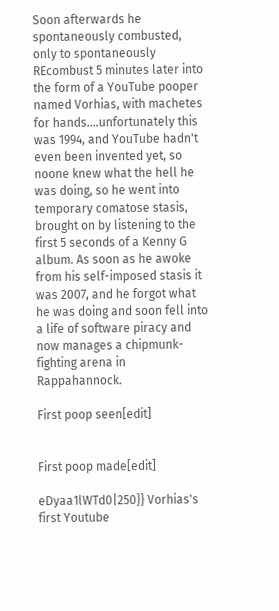Soon afterwards he spontaneously combusted, only to spontaneously REcombust 5 minutes later into the form of a YouTube pooper named Vorhias, with machetes for hands....unfortunately this was 1994, and YouTube hadn't even been invented yet, so noone knew what the hell he was doing, so he went into temporary comatose stasis, brought on by listening to the first 5 seconds of a Kenny G album. As soon as he awoke from his self-imposed stasis it was 2007, and he forgot what he was doing and soon fell into a life of software piracy and now manages a chipmunk-fighting arena in Rappahannock.

First poop seen[edit]


First poop made[edit]

eDyaa1lWTd0|250}} Vorhias's first Youtube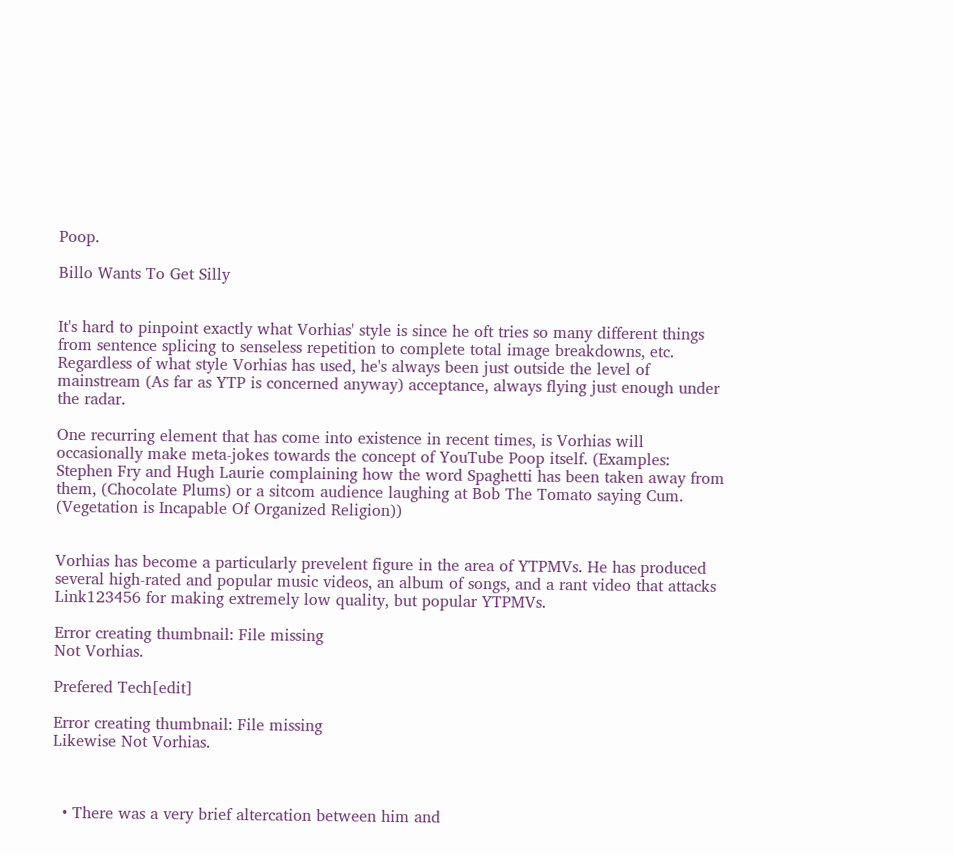Poop.

Billo Wants To Get Silly


It's hard to pinpoint exactly what Vorhias' style is since he oft tries so many different things from sentence splicing to senseless repetition to complete total image breakdowns, etc. Regardless of what style Vorhias has used, he's always been just outside the level of mainstream (As far as YTP is concerned anyway) acceptance, always flying just enough under the radar.

One recurring element that has come into existence in recent times, is Vorhias will occasionally make meta-jokes towards the concept of YouTube Poop itself. (Examples: Stephen Fry and Hugh Laurie complaining how the word Spaghetti has been taken away from them, (Chocolate Plums) or a sitcom audience laughing at Bob The Tomato saying Cum. (Vegetation is Incapable Of Organized Religion))


Vorhias has become a particularly prevelent figure in the area of YTPMVs. He has produced several high-rated and popular music videos, an album of songs, and a rant video that attacks Link123456 for making extremely low quality, but popular YTPMVs.

Error creating thumbnail: File missing
Not Vorhias.

Prefered Tech[edit]

Error creating thumbnail: File missing
Likewise Not Vorhias.



  • There was a very brief altercation between him and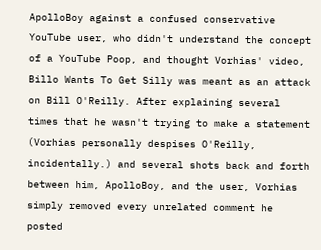ApolloBoy against a confused conservative YouTube user, who didn't understand the concept of a YouTube Poop, and thought Vorhias' video, Billo Wants To Get Silly was meant as an attack on Bill O'Reilly. After explaining several times that he wasn't trying to make a statement (Vorhias personally despises O'Reilly, incidentally.) and several shots back and forth between him, ApolloBoy, and the user, Vorhias simply removed every unrelated comment he posted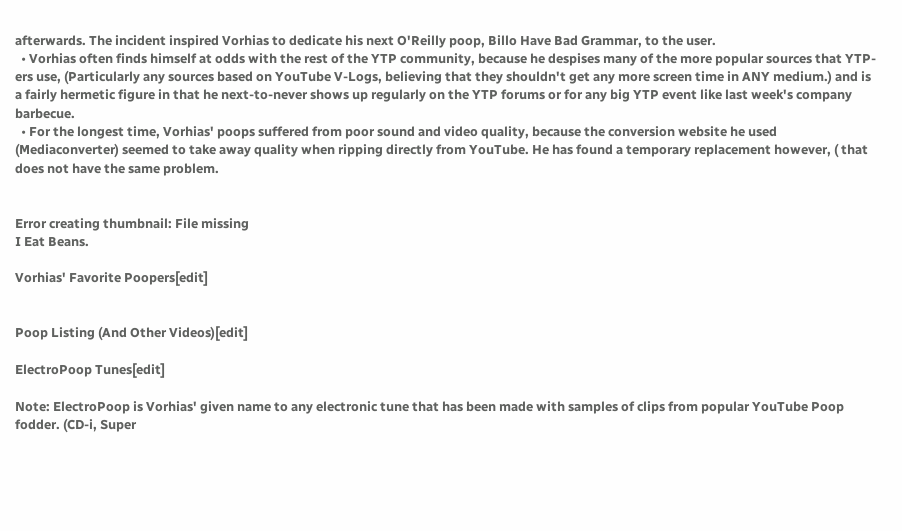afterwards. The incident inspired Vorhias to dedicate his next O'Reilly poop, Billo Have Bad Grammar, to the user.
  • Vorhias often finds himself at odds with the rest of the YTP community, because he despises many of the more popular sources that YTP-ers use, (Particularly any sources based on YouTube V-Logs, believing that they shouldn't get any more screen time in ANY medium.) and is a fairly hermetic figure in that he next-to-never shows up regularly on the YTP forums or for any big YTP event like last week's company barbecue.
  • For the longest time, Vorhias' poops suffered from poor sound and video quality, because the conversion website he used (Mediaconverter) seemed to take away quality when ripping directly from YouTube. He has found a temporary replacement however, ( that does not have the same problem.


Error creating thumbnail: File missing
I Eat Beans.

Vorhias' Favorite Poopers[edit]


Poop Listing (And Other Videos)[edit]

ElectroPoop Tunes[edit]

Note: ElectroPoop is Vorhias' given name to any electronic tune that has been made with samples of clips from popular YouTube Poop fodder. (CD-i, Super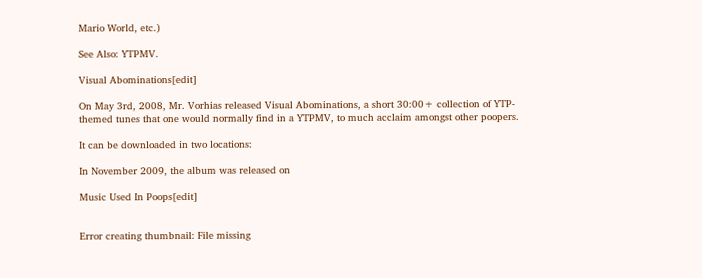Mario World, etc.)

See Also: YTPMV.

Visual Abominations[edit]

On May 3rd, 2008, Mr. Vorhias released Visual Abominations, a short 30:00+ collection of YTP-themed tunes that one would normally find in a YTPMV, to much acclaim amongst other poopers.

It can be downloaded in two locations:

In November 2009, the album was released on

Music Used In Poops[edit]


Error creating thumbnail: File missing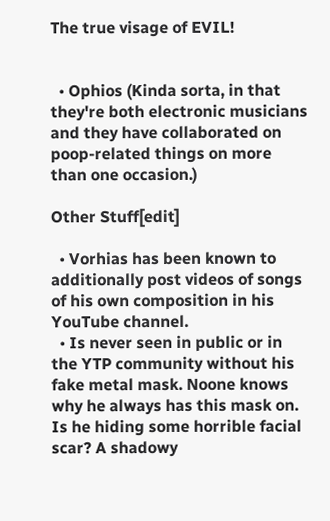The true visage of EVIL!


  • Ophios (Kinda sorta, in that they're both electronic musicians and they have collaborated on poop-related things on more than one occasion.)

Other Stuff[edit]

  • Vorhias has been known to additionally post videos of songs of his own composition in his YouTube channel.
  • Is never seen in public or in the YTP community without his fake metal mask. Noone knows why he always has this mask on. Is he hiding some horrible facial scar? A shadowy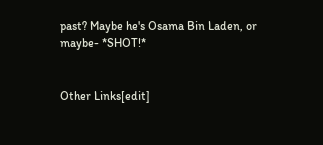past? Maybe he's Osama Bin Laden, or maybe- *SHOT!*


Other Links[edit]